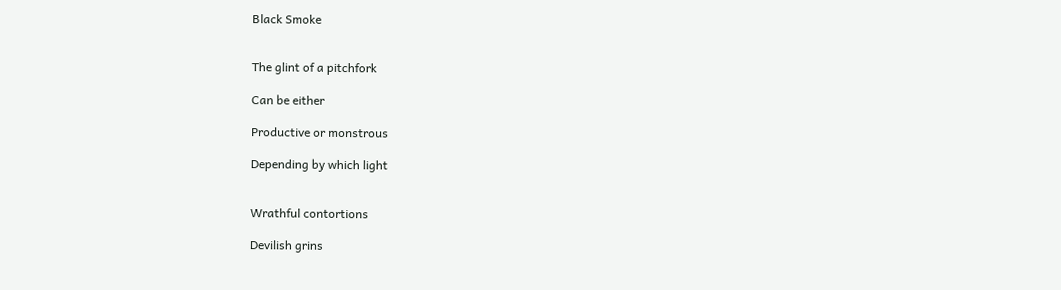Black Smoke


The glint of a pitchfork

Can be either

Productive or monstrous

Depending by which light


Wrathful contortions

Devilish grins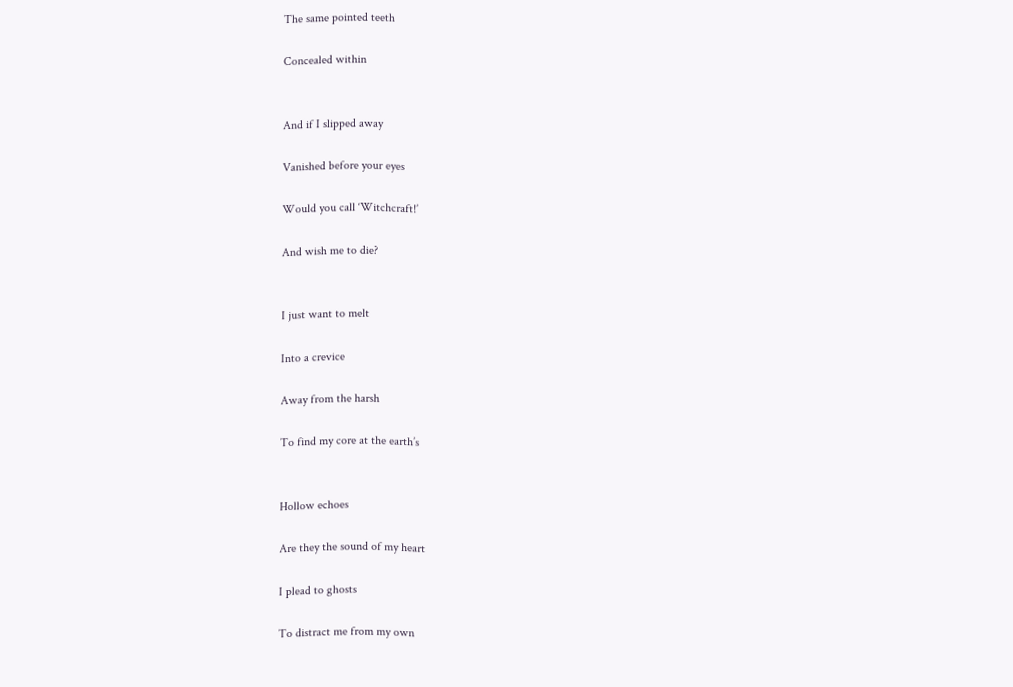The same pointed teeth

Concealed within


And if I slipped away

Vanished before your eyes

Would you call ‘Witchcraft!’

And wish me to die?


I just want to melt

Into a crevice

Away from the harsh

To find my core at the earth’s


Hollow echoes

Are they the sound of my heart

I plead to ghosts

To distract me from my own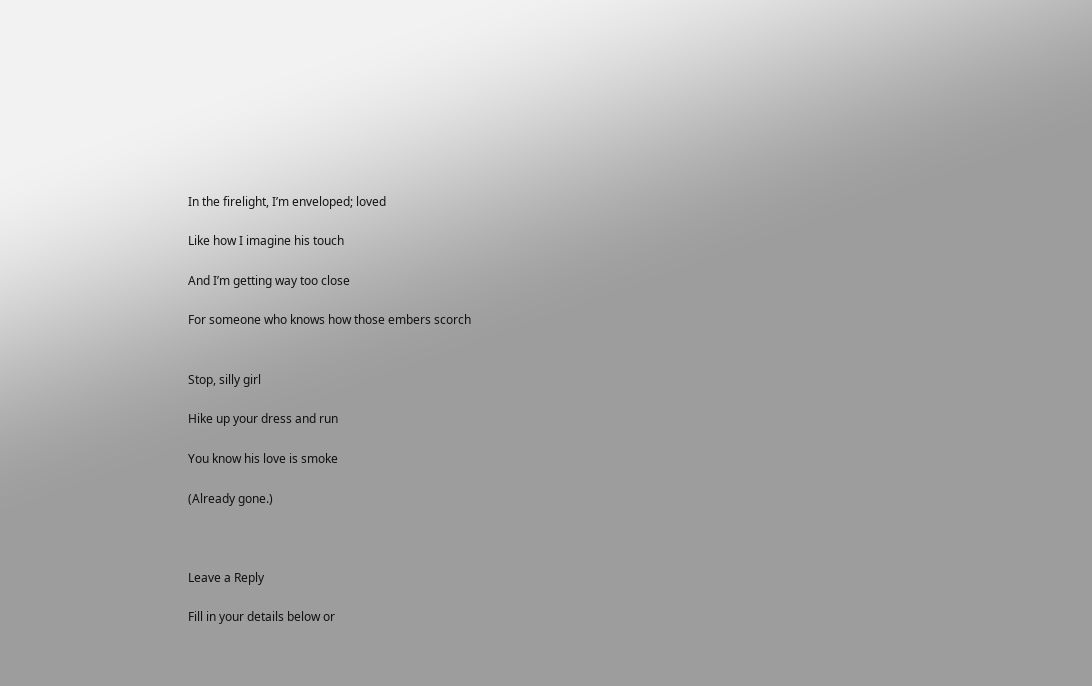In the firelight, I’m enveloped; loved

Like how I imagine his touch

And I’m getting way too close

For someone who knows how those embers scorch


Stop, silly girl

Hike up your dress and run

You know his love is smoke

(Already gone.)



Leave a Reply

Fill in your details below or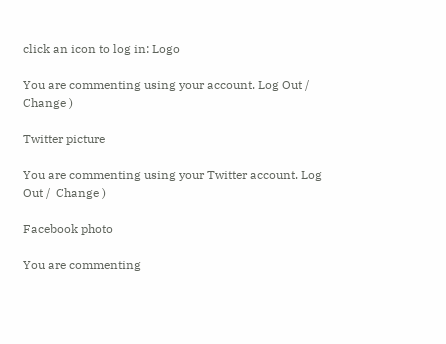click an icon to log in: Logo

You are commenting using your account. Log Out /  Change )

Twitter picture

You are commenting using your Twitter account. Log Out /  Change )

Facebook photo

You are commenting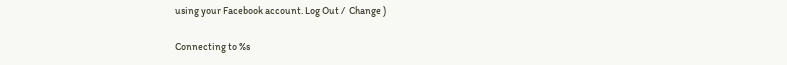using your Facebook account. Log Out /  Change )

Connecting to %s